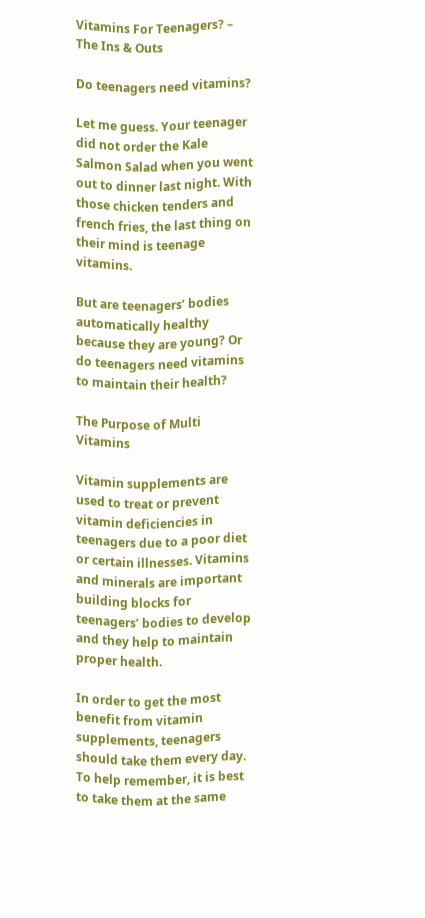Vitamins For Teenagers? – The Ins & Outs

Do teenagers need vitamins?

Let me guess. Your teenager did not order the Kale Salmon Salad when you went out to dinner last night. With those chicken tenders and french fries, the last thing on their mind is teenage vitamins.

But are teenagers’ bodies automatically healthy because they are young? Or do teenagers need vitamins to maintain their health?

The Purpose of Multi Vitamins

Vitamin supplements are used to treat or prevent vitamin deficiencies in teenagers due to a poor diet or certain illnesses. Vitamins and minerals are important building blocks for teenagers’ bodies to develop and they help to maintain proper health.

In order to get the most benefit from vitamin supplements, teenagers should take them every day. To help remember, it is best to take them at the same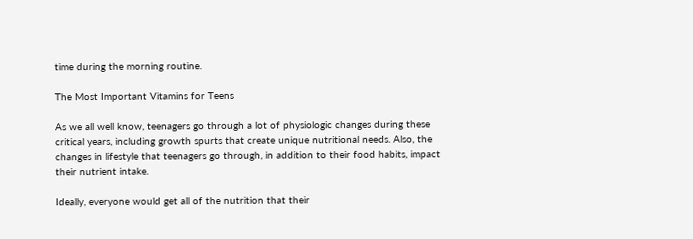time during the morning routine.

The Most Important Vitamins for Teens

As we all well know, teenagers go through a lot of physiologic changes during these critical years, including growth spurts that create unique nutritional needs. Also, the changes in lifestyle that teenagers go through, in addition to their food habits, impact their nutrient intake.

Ideally, everyone would get all of the nutrition that their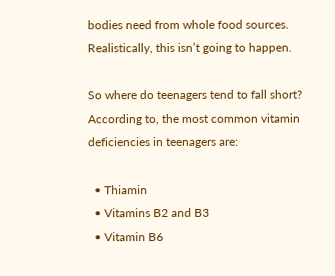bodies need from whole food sources. Realistically, this isn’t going to happen.

So where do teenagers tend to fall short? According to, the most common vitamin deficiencies in teenagers are:

  • Thiamin
  • Vitamins B2 and B3
  • Vitamin B6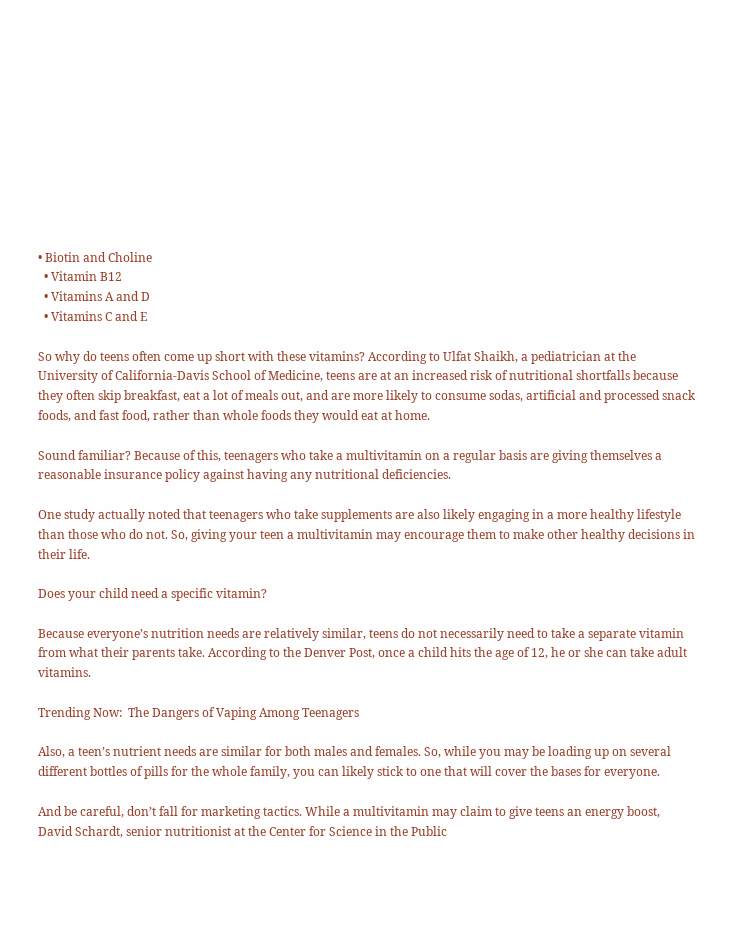• Biotin and Choline
  • Vitamin B12
  • Vitamins A and D
  • Vitamins C and E

So why do teens often come up short with these vitamins? According to Ulfat Shaikh, a pediatrician at the University of California-Davis School of Medicine, teens are at an increased risk of nutritional shortfalls because they often skip breakfast, eat a lot of meals out, and are more likely to consume sodas, artificial and processed snack foods, and fast food, rather than whole foods they would eat at home.

Sound familiar? Because of this, teenagers who take a multivitamin on a regular basis are giving themselves a reasonable insurance policy against having any nutritional deficiencies.

One study actually noted that teenagers who take supplements are also likely engaging in a more healthy lifestyle than those who do not. So, giving your teen a multivitamin may encourage them to make other healthy decisions in their life.

Does your child need a specific vitamin?

Because everyone’s nutrition needs are relatively similar, teens do not necessarily need to take a separate vitamin from what their parents take. According to the Denver Post, once a child hits the age of 12, he or she can take adult vitamins.

Trending Now:  The Dangers of Vaping Among Teenagers

Also, a teen’s nutrient needs are similar for both males and females. So, while you may be loading up on several different bottles of pills for the whole family, you can likely stick to one that will cover the bases for everyone.

And be careful, don’t fall for marketing tactics. While a multivitamin may claim to give teens an energy boost, David Schardt, senior nutritionist at the Center for Science in the Public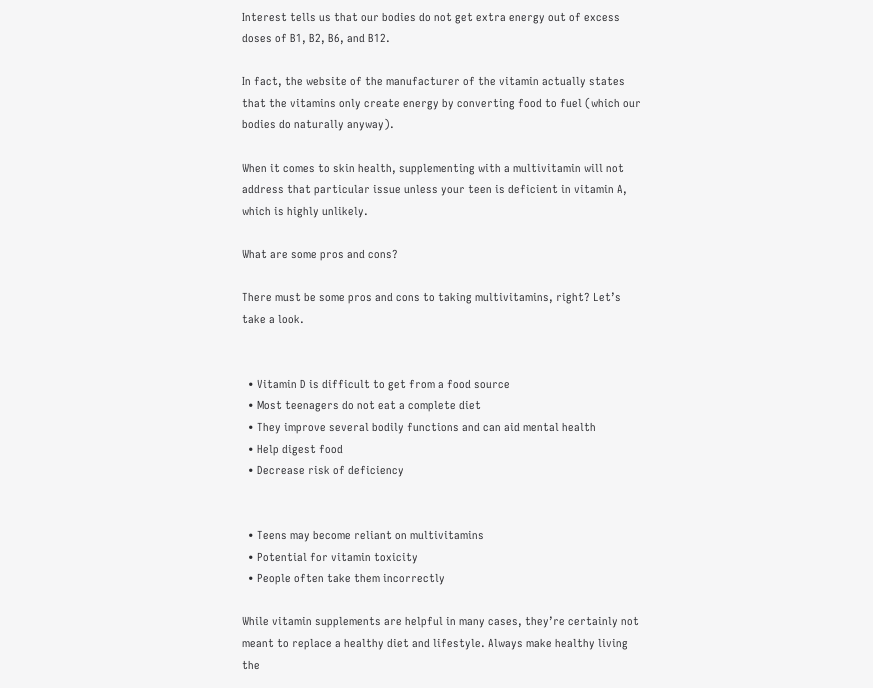Interest tells us that our bodies do not get extra energy out of excess doses of B1, B2, B6, and B12.

In fact, the website of the manufacturer of the vitamin actually states that the vitamins only create energy by converting food to fuel (which our bodies do naturally anyway).

When it comes to skin health, supplementing with a multivitamin will not address that particular issue unless your teen is deficient in vitamin A, which is highly unlikely.

What are some pros and cons?

There must be some pros and cons to taking multivitamins, right? Let’s take a look.


  • Vitamin D is difficult to get from a food source
  • Most teenagers do not eat a complete diet
  • They improve several bodily functions and can aid mental health
  • Help digest food
  • Decrease risk of deficiency


  • Teens may become reliant on multivitamins
  • Potential for vitamin toxicity
  • People often take them incorrectly

While vitamin supplements are helpful in many cases, they’re certainly not meant to replace a healthy diet and lifestyle. Always make healthy living the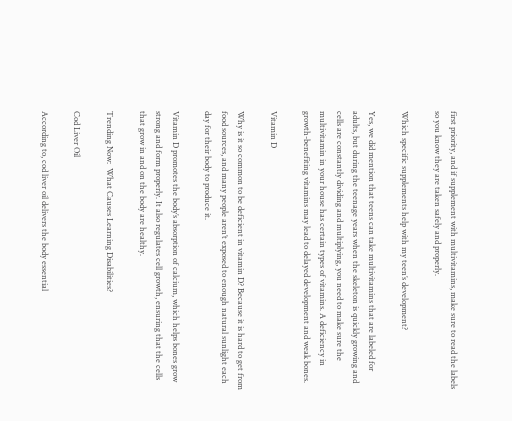first priority, and if supplement with multivitamins, make sure to read the labels so you know they are taken safely and properly.

Which specific supplements help with my teen’s development?

Yes, we did mention that teens can take multivitamins that are labeled for adults, but during the teenage years when the skeleton is quickly growing and cells are constantly dividing and multiplying, you need to make sure the multivitamin in your house has certain types of vitamins. A deficiency in growth-benefiting vitamins may lead to delayed development and weak bones.

Vitamin D

Why is it so common to be deficient in vitamin D? Because it is hard to get from food sources, and many people aren’t exposed to enough natural sunlight each day for their body to produce it.

Vitamin D promotes the body’s absorption of calcium, which helps bones grow strong and form properly. It also regulates cell growth, ensuring that the cells that grow in and on the body are healthy.

Trending Now:  What Causes Learning Disabilities?

Cod Liver Oil

According to, cod liver oil delivers the body essential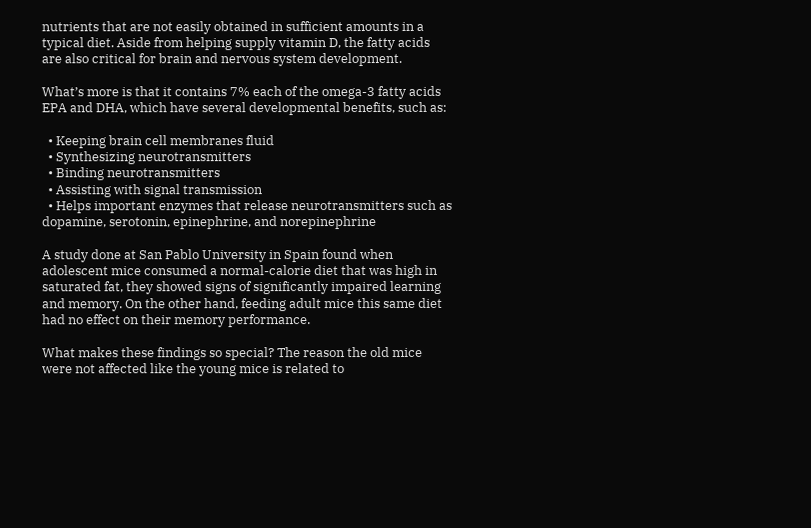nutrients that are not easily obtained in sufficient amounts in a typical diet. Aside from helping supply vitamin D, the fatty acids are also critical for brain and nervous system development.

What’s more is that it contains 7% each of the omega-3 fatty acids EPA and DHA, which have several developmental benefits, such as:

  • Keeping brain cell membranes fluid
  • Synthesizing neurotransmitters
  • Binding neurotransmitters
  • Assisting with signal transmission
  • Helps important enzymes that release neurotransmitters such as dopamine, serotonin, epinephrine, and norepinephrine

A study done at San Pablo University in Spain found when adolescent mice consumed a normal-calorie diet that was high in saturated fat, they showed signs of significantly impaired learning and memory. On the other hand, feeding adult mice this same diet had no effect on their memory performance.

What makes these findings so special? The reason the old mice were not affected like the young mice is related to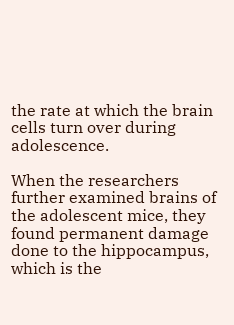the rate at which the brain cells turn over during adolescence.

When the researchers further examined brains of the adolescent mice, they found permanent damage done to the hippocampus, which is the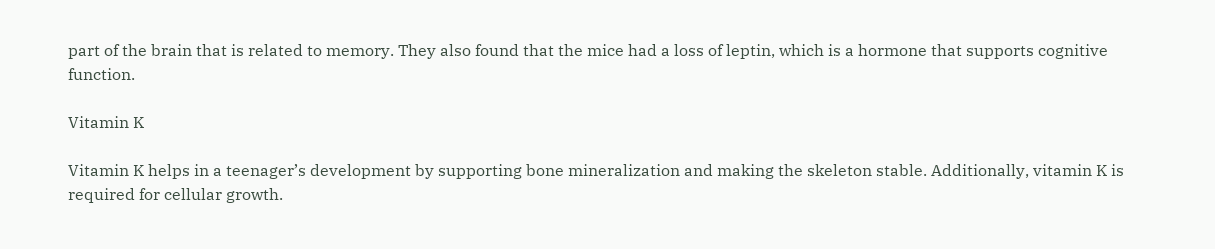part of the brain that is related to memory. They also found that the mice had a loss of leptin, which is a hormone that supports cognitive function.

Vitamin K

Vitamin K helps in a teenager’s development by supporting bone mineralization and making the skeleton stable. Additionally, vitamin K is required for cellular growth.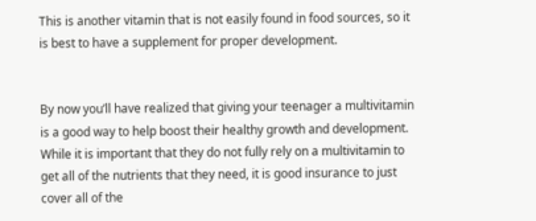This is another vitamin that is not easily found in food sources, so it is best to have a supplement for proper development.


By now you’ll have realized that giving your teenager a multivitamin is a good way to help boost their healthy growth and development. While it is important that they do not fully rely on a multivitamin to get all of the nutrients that they need, it is good insurance to just cover all of the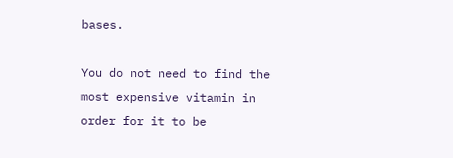bases.

You do not need to find the most expensive vitamin in order for it to be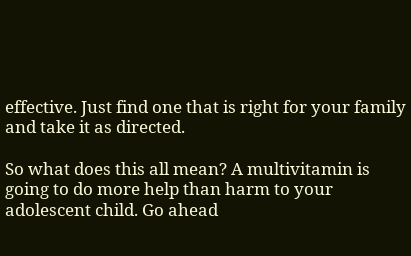effective. Just find one that is right for your family and take it as directed.

So what does this all mean? A multivitamin is going to do more help than harm to your adolescent child. Go ahead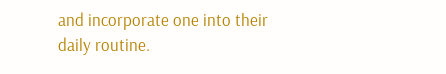and incorporate one into their daily routine.